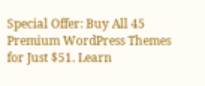Special Offer: Buy All 45 Premium WordPress Themes for Just $51. Learn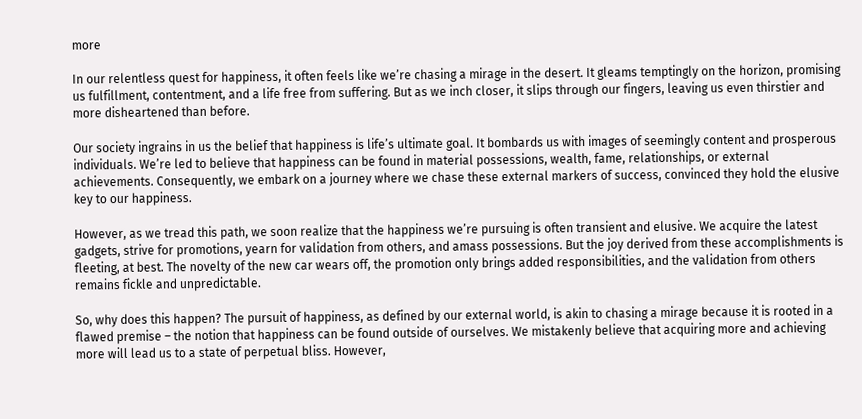more

In our relentless quest for happiness, it often feels like we’re chasing a mirage in the desert. It gleams temptingly on the horizon, promising us fulfillment, contentment, and a life free from suffering. But as we inch closer, it slips through our fingers, leaving us even thirstier and more disheartened than before.

Our society ingrains in us the belief that happiness is life’s ultimate goal. It bombards us with images of seemingly content and prosperous individuals. We’re led to believe that happiness can be found in material possessions, wealth, fame, relationships, or external achievements. Consequently, we embark on a journey where we chase these external markers of success, convinced they hold the elusive key to our happiness.

However, as we tread this path, we soon realize that the happiness we’re pursuing is often transient and elusive. We acquire the latest gadgets, strive for promotions, yearn for validation from others, and amass possessions. But the joy derived from these accomplishments is fleeting, at best. The novelty of the new car wears off, the promotion only brings added responsibilities, and the validation from others remains fickle and unpredictable.

So, why does this happen? The pursuit of happiness, as defined by our external world, is akin to chasing a mirage because it is rooted in a flawed premise – the notion that happiness can be found outside of ourselves. We mistakenly believe that acquiring more and achieving more will lead us to a state of perpetual bliss. However,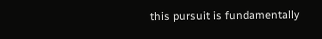this pursuit is fundamentally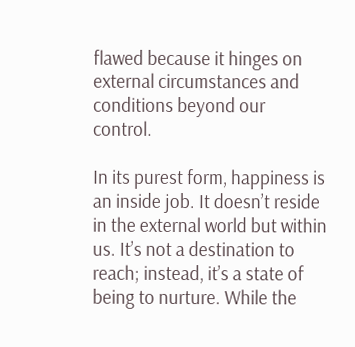flawed because it hinges on external circumstances and conditions beyond our control.

In its purest form, happiness is an inside job. It doesn’t reside in the external world but within us. It’s not a destination to reach; instead, it’s a state of being to nurture. While the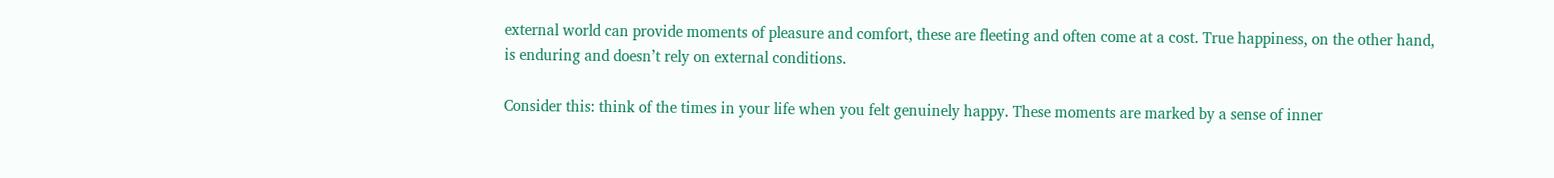external world can provide moments of pleasure and comfort, these are fleeting and often come at a cost. True happiness, on the other hand, is enduring and doesn’t rely on external conditions.

Consider this: think of the times in your life when you felt genuinely happy. These moments are marked by a sense of inner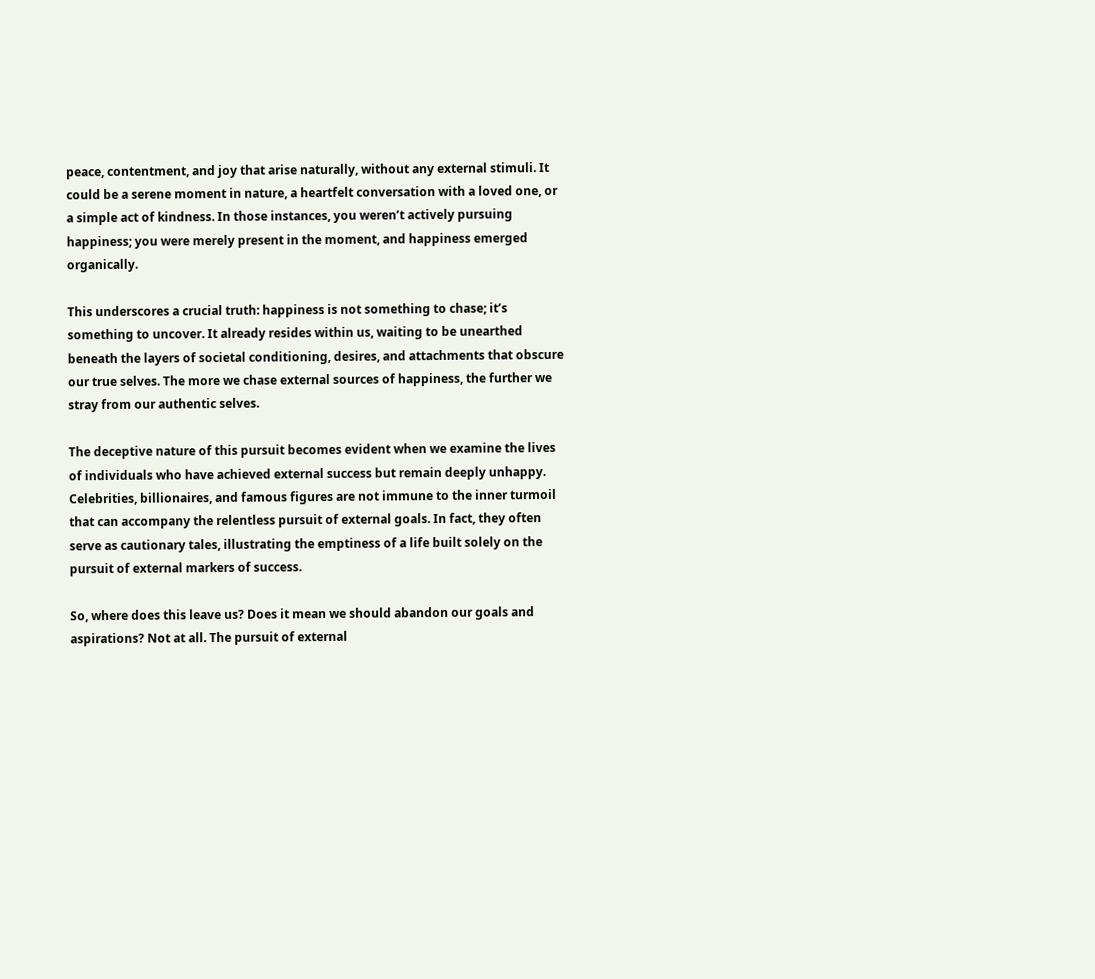peace, contentment, and joy that arise naturally, without any external stimuli. It could be a serene moment in nature, a heartfelt conversation with a loved one, or a simple act of kindness. In those instances, you weren’t actively pursuing happiness; you were merely present in the moment, and happiness emerged organically.

This underscores a crucial truth: happiness is not something to chase; it’s something to uncover. It already resides within us, waiting to be unearthed beneath the layers of societal conditioning, desires, and attachments that obscure our true selves. The more we chase external sources of happiness, the further we stray from our authentic selves.

The deceptive nature of this pursuit becomes evident when we examine the lives of individuals who have achieved external success but remain deeply unhappy. Celebrities, billionaires, and famous figures are not immune to the inner turmoil that can accompany the relentless pursuit of external goals. In fact, they often serve as cautionary tales, illustrating the emptiness of a life built solely on the pursuit of external markers of success.

So, where does this leave us? Does it mean we should abandon our goals and aspirations? Not at all. The pursuit of external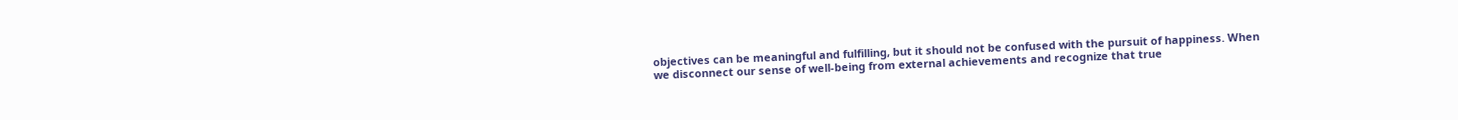objectives can be meaningful and fulfilling, but it should not be confused with the pursuit of happiness. When we disconnect our sense of well-being from external achievements and recognize that true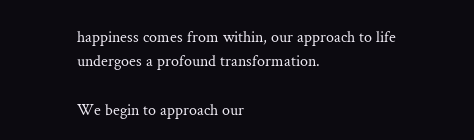happiness comes from within, our approach to life undergoes a profound transformation.

We begin to approach our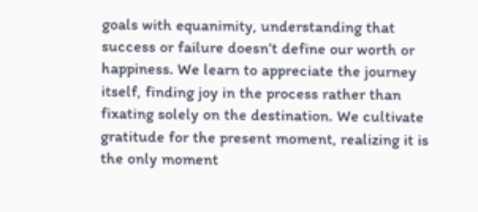goals with equanimity, understanding that success or failure doesn’t define our worth or happiness. We learn to appreciate the journey itself, finding joy in the process rather than fixating solely on the destination. We cultivate gratitude for the present moment, realizing it is the only moment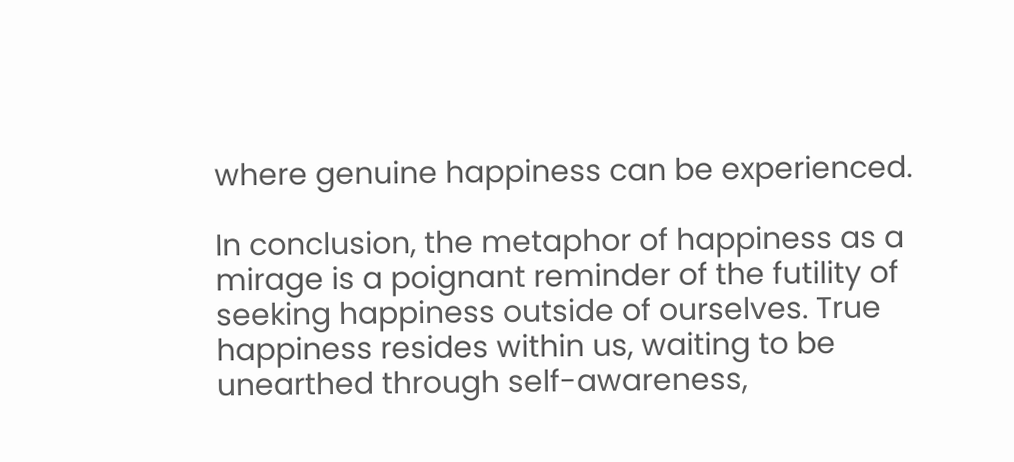where genuine happiness can be experienced.

In conclusion, the metaphor of happiness as a mirage is a poignant reminder of the futility of seeking happiness outside of ourselves. True happiness resides within us, waiting to be unearthed through self-awareness,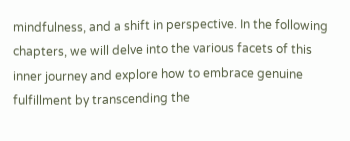mindfulness, and a shift in perspective. In the following chapters, we will delve into the various facets of this inner journey and explore how to embrace genuine fulfillment by transcending the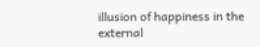illusion of happiness in the external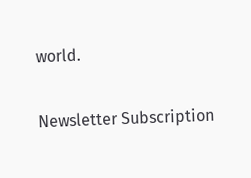world.

Newsletter Subscription